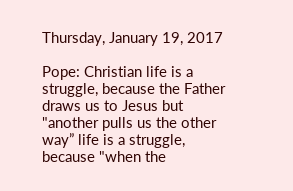Thursday, January 19, 2017

Pope: Christian life is a struggle, because the Father draws us to Jesus but "another pulls us the other way” life is a struggle, because "when the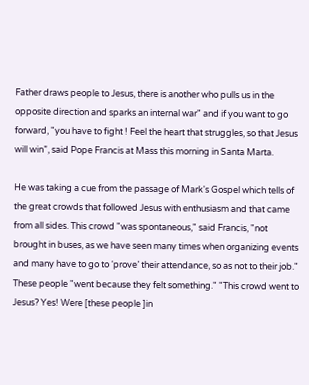Father draws people to Jesus, there is another who pulls us in the opposite direction and sparks an internal war" and if you want to go forward, "you have to fight ! Feel the heart that struggles, so that Jesus will win”, said Pope Francis at Mass this morning in Santa Marta.

He was taking a cue from the passage of Mark's Gospel which tells of the great crowds that followed Jesus with enthusiasm and that came from all sides. This crowd "was spontaneous," said Francis, "not brought in buses, as we have seen many times when organizing events and many have to go to ‘prove’ their attendance, so as not to their job." These people "went because they felt something." "This crowd went to Jesus? Yes! Were [these people ]in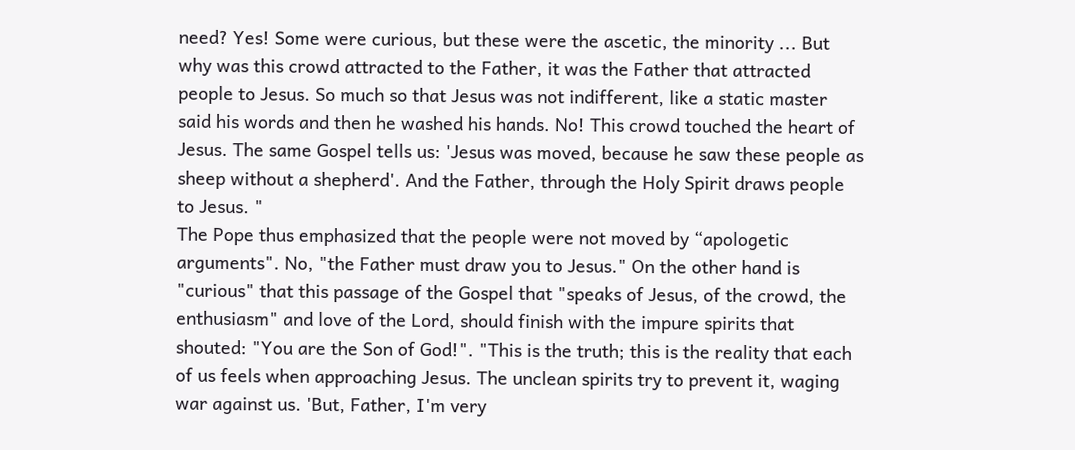need? Yes! Some were curious, but these were the ascetic, the minority ... But why was this crowd attracted to the Father, it was the Father that attracted people to Jesus. So much so that Jesus was not indifferent, like a static master said his words and then he washed his hands. No! This crowd touched the heart of Jesus. The same Gospel tells us: 'Jesus was moved, because he saw these people as sheep without a shepherd'. And the Father, through the Holy Spirit draws people to Jesus. "
The Pope thus emphasized that the people were not moved by “apologetic arguments". No, "the Father must draw you to Jesus." On the other hand is "curious" that this passage of the Gospel that "speaks of Jesus, of the crowd, the enthusiasm" and love of the Lord, should finish with the impure spirits that shouted: "You are the Son of God!". "This is the truth; this is the reality that each of us feels when approaching Jesus. The unclean spirits try to prevent it, waging war against us. 'But, Father, I'm very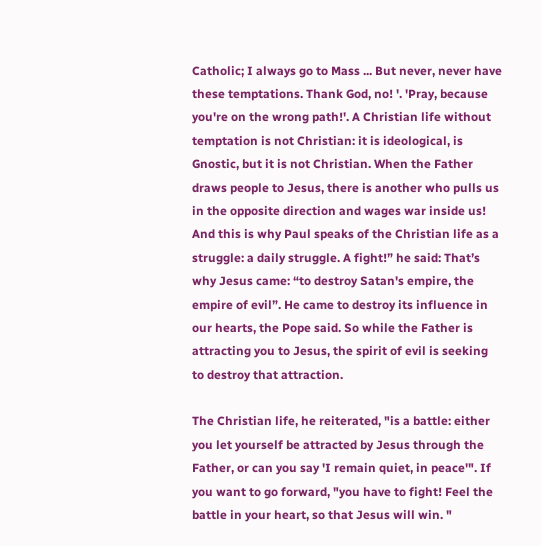Catholic; I always go to Mass ... But never, never have these temptations. Thank God, no! '. 'Pray, because you're on the wrong path!'. A Christian life without temptation is not Christian: it is ideological, is Gnostic, but it is not Christian. When the Father draws people to Jesus, there is another who pulls us in the opposite direction and wages war inside us! And this is why Paul speaks of the Christian life as a struggle: a daily struggle. A fight!” he said: That’s why Jesus came: “to destroy Satan's empire, the empire of evil”. He came to destroy its influence in our hearts, the Pope said. So while the Father is attracting you to Jesus, the spirit of evil is seeking to destroy that attraction.

The Christian life, he reiterated, "is a battle: either you let yourself be attracted by Jesus through the Father, or can you say 'I remain quiet, in peace'". If you want to go forward, "you have to fight! Feel the battle in your heart, so that Jesus will win. "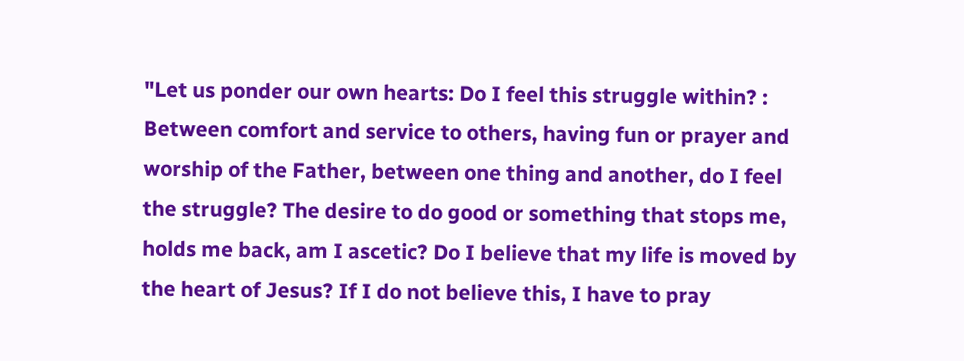"Let us ponder our own hearts: Do I feel this struggle within? : Between comfort and service to others, having fun or prayer and worship of the Father, between one thing and another, do I feel the struggle? The desire to do good or something that stops me, holds me back, am I ascetic? Do I believe that my life is moved by the heart of Jesus? If I do not believe this, I have to pray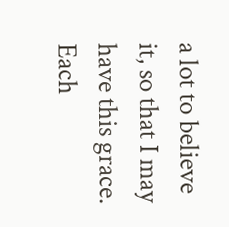a lot to believe it, so that I may have this grace. Each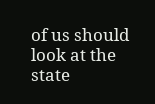of us should look at the state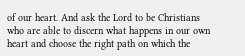of our heart. And ask the Lord to be Christians who are able to discern what happens in our own heart and choose the right path on which the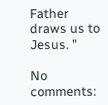Father draws us to Jesus. "

No comments: